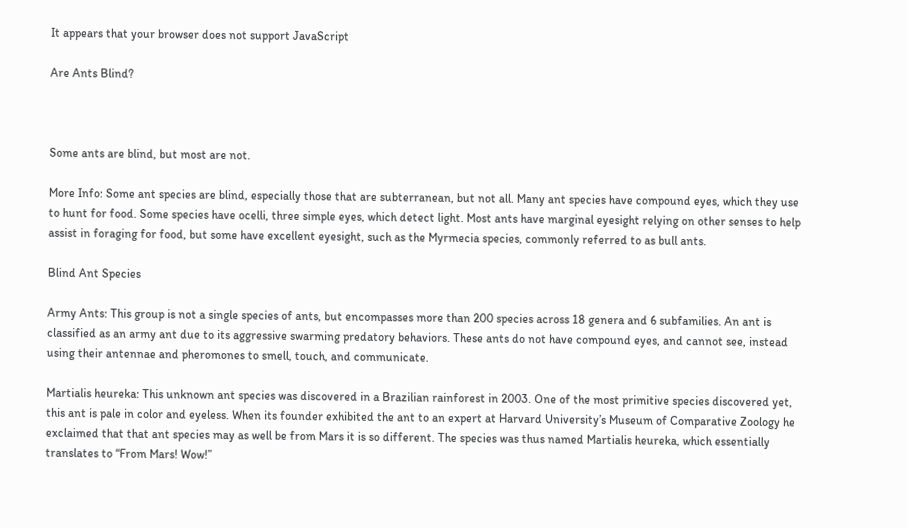It appears that your browser does not support JavaScript

Are Ants Blind?



Some ants are blind, but most are not.

More Info: Some ant species are blind, especially those that are subterranean, but not all. Many ant species have compound eyes, which they use to hunt for food. Some species have ocelli, three simple eyes, which detect light. Most ants have marginal eyesight relying on other senses to help assist in foraging for food, but some have excellent eyesight, such as the Myrmecia species, commonly referred to as bull ants.

Blind Ant Species

Army Ants: This group is not a single species of ants, but encompasses more than 200 species across 18 genera and 6 subfamilies. An ant is classified as an army ant due to its aggressive swarming predatory behaviors. These ants do not have compound eyes, and cannot see, instead using their antennae and pheromones to smell, touch, and communicate.

Martialis heureka: This unknown ant species was discovered in a Brazilian rainforest in 2003. One of the most primitive species discovered yet, this ant is pale in color and eyeless. When its founder exhibited the ant to an expert at Harvard University’s Museum of Comparative Zoology he exclaimed that that ant species may as well be from Mars it is so different. The species was thus named Martialis heureka, which essentially translates to “From Mars! Wow!”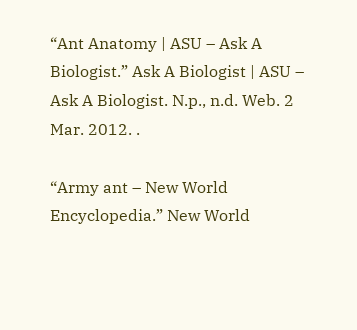“Ant Anatomy | ASU – Ask A Biologist.” Ask A Biologist | ASU – Ask A Biologist. N.p., n.d. Web. 2 Mar. 2012. .

“Army ant – New World Encyclopedia.” New World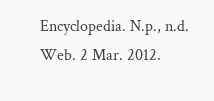Encyclopedia. N.p., n.d. Web. 2 Mar. 2012.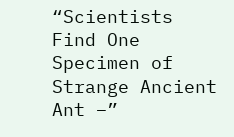“Scientists Find One Specimen of Strange Ancient Ant –”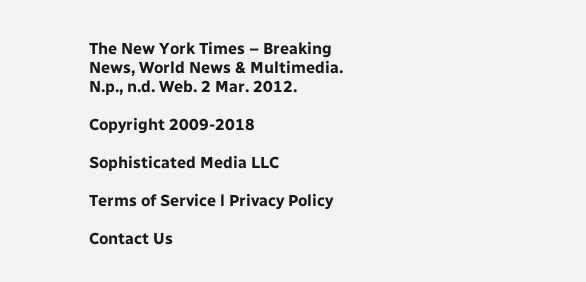The New York Times – Breaking News, World News & Multimedia. N.p., n.d. Web. 2 Mar. 2012.

Copyright 2009-2018

Sophisticated Media LLC

Terms of Service l Privacy Policy

Contact Us